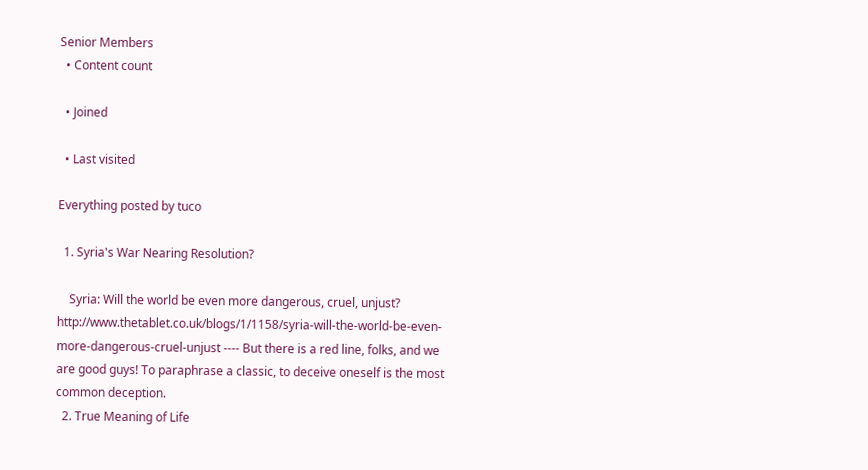Senior Members
  • Content count

  • Joined

  • Last visited

Everything posted by tuco

  1. Syria's War Nearing Resolution?

    Syria: Will the world be even more dangerous, cruel, unjust? http://www.thetablet.co.uk/blogs/1/1158/syria-will-the-world-be-even-more-dangerous-cruel-unjust ---- But there is a red line, folks, and we are good guys! To paraphrase a classic, to deceive oneself is the most common deception.
  2. True Meaning of Life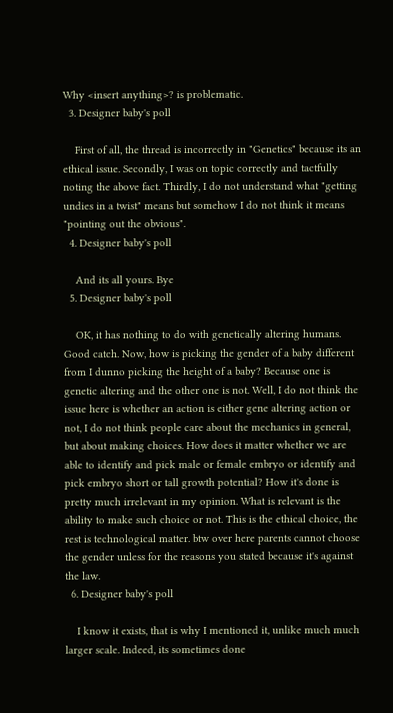Why <insert anything>? is problematic.
  3. Designer baby's poll

    First of all, the thread is incorrectly in "Genetics" because its an ethical issue. Secondly, I was on topic correctly and tactfully noting the above fact. Thirdly, I do not understand what "getting undies in a twist" means but somehow I do not think it means "pointing out the obvious".
  4. Designer baby's poll

    And its all yours. Bye
  5. Designer baby's poll

    OK, it has nothing to do with genetically altering humans. Good catch. Now, how is picking the gender of a baby different from I dunno picking the height of a baby? Because one is genetic altering and the other one is not. Well, I do not think the issue here is whether an action is either gene altering action or not, I do not think people care about the mechanics in general, but about making choices. How does it matter whether we are able to identify and pick male or female embryo or identify and pick embryo short or tall growth potential? How it's done is pretty much irrelevant in my opinion. What is relevant is the ability to make such choice or not. This is the ethical choice, the rest is technological matter. btw over here parents cannot choose the gender unless for the reasons you stated because it's against the law.
  6. Designer baby's poll

    I know it exists, that is why I mentioned it, unlike much much larger scale. Indeed, its sometimes done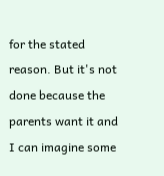for the stated reason. But it's not done because the parents want it and I can imagine some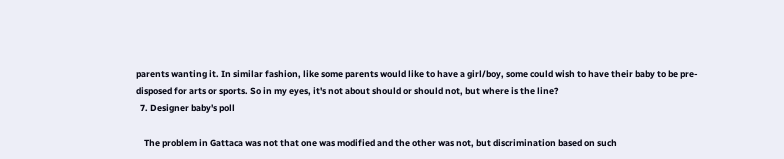parents wanting it. In similar fashion, like some parents would like to have a girl/boy, some could wish to have their baby to be pre-disposed for arts or sports. So in my eyes, it's not about should or should not, but where is the line?
  7. Designer baby's poll

    The problem in Gattaca was not that one was modified and the other was not, but discrimination based on such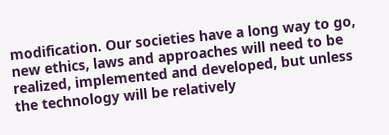modification. Our societies have a long way to go, new ethics, laws and approaches will need to be realized, implemented and developed, but unless the technology will be relatively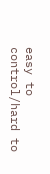easy to control/hard to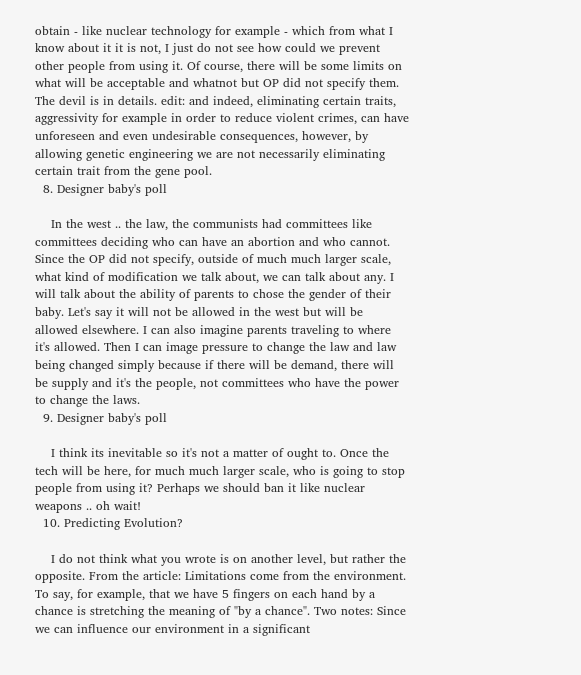obtain - like nuclear technology for example - which from what I know about it it is not, I just do not see how could we prevent other people from using it. Of course, there will be some limits on what will be acceptable and whatnot but OP did not specify them. The devil is in details. edit: and indeed, eliminating certain traits, aggressivity for example in order to reduce violent crimes, can have unforeseen and even undesirable consequences, however, by allowing genetic engineering we are not necessarily eliminating certain trait from the gene pool.
  8. Designer baby's poll

    In the west .. the law, the communists had committees like committees deciding who can have an abortion and who cannot. Since the OP did not specify, outside of much much larger scale, what kind of modification we talk about, we can talk about any. I will talk about the ability of parents to chose the gender of their baby. Let's say it will not be allowed in the west but will be allowed elsewhere. I can also imagine parents traveling to where it's allowed. Then I can image pressure to change the law and law being changed simply because if there will be demand, there will be supply and it's the people, not committees who have the power to change the laws.
  9. Designer baby's poll

    I think its inevitable so it's not a matter of ought to. Once the tech will be here, for much much larger scale, who is going to stop people from using it? Perhaps we should ban it like nuclear weapons .. oh wait!
  10. Predicting Evolution?

    I do not think what you wrote is on another level, but rather the opposite. From the article: Limitations come from the environment. To say, for example, that we have 5 fingers on each hand by a chance is stretching the meaning of "by a chance". Two notes: Since we can influence our environment in a significant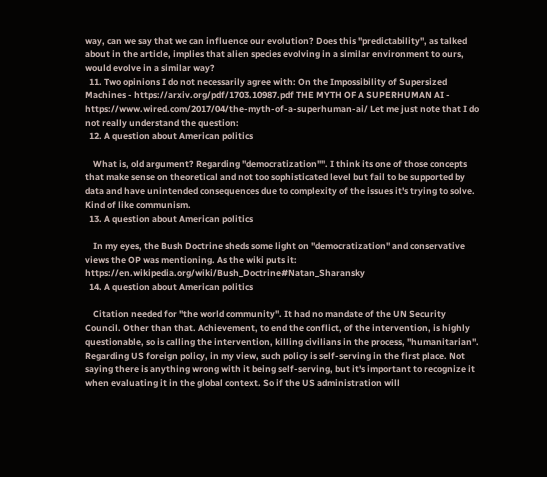way, can we say that we can influence our evolution? Does this "predictability", as talked about in the article, implies that alien species evolving in a similar environment to ours, would evolve in a similar way?
  11. Two opinions I do not necessarily agree with: On the Impossibility of Supersized Machines - https://arxiv.org/pdf/1703.10987.pdf THE MYTH OF A SUPERHUMAN AI - https://www.wired.com/2017/04/the-myth-of-a-superhuman-ai/ Let me just note that I do not really understand the question:
  12. A question about American politics

    What is, old argument? Regarding "democratization"". I think its one of those concepts that make sense on theoretical and not too sophisticated level but fail to be supported by data and have unintended consequences due to complexity of the issues it's trying to solve. Kind of like communism.
  13. A question about American politics

    In my eyes, the Bush Doctrine sheds some light on "democratization" and conservative views the OP was mentioning. As the wiki puts it: https://en.wikipedia.org/wiki/Bush_Doctrine#Natan_Sharansky
  14. A question about American politics

    Citation needed for "the world community". It had no mandate of the UN Security Council. Other than that. Achievement, to end the conflict, of the intervention, is highly questionable, so is calling the intervention, killing civilians in the process, "humanitarian". Regarding US foreign policy, in my view, such policy is self-serving in the first place. Not saying there is anything wrong with it being self-serving, but it's important to recognize it when evaluating it in the global context. So if the US administration will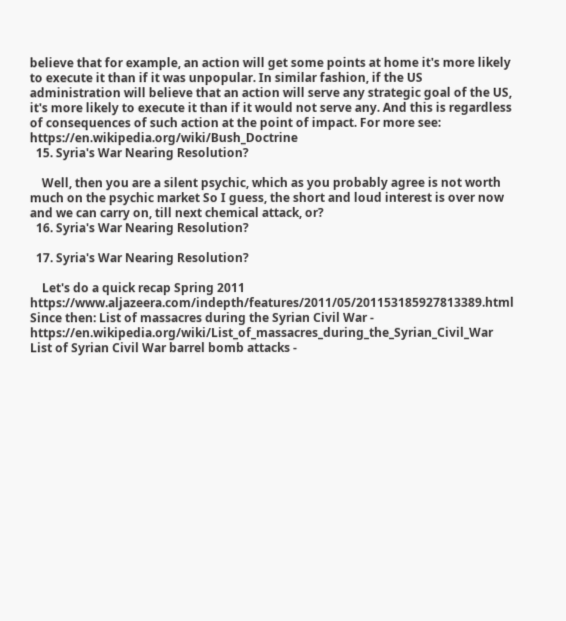believe that for example, an action will get some points at home it's more likely to execute it than if it was unpopular. In similar fashion, if the US administration will believe that an action will serve any strategic goal of the US, it's more likely to execute it than if it would not serve any. And this is regardless of consequences of such action at the point of impact. For more see: https://en.wikipedia.org/wiki/Bush_Doctrine
  15. Syria's War Nearing Resolution?

    Well, then you are a silent psychic, which as you probably agree is not worth much on the psychic market So I guess, the short and loud interest is over now and we can carry on, till next chemical attack, or?
  16. Syria's War Nearing Resolution?

  17. Syria's War Nearing Resolution?

    Let's do a quick recap Spring 2011 https://www.aljazeera.com/indepth/features/2011/05/201153185927813389.html Since then: List of massacres during the Syrian Civil War - https://en.wikipedia.org/wiki/List_of_massacres_during_the_Syrian_Civil_War List of Syrian Civil War barrel bomb attacks -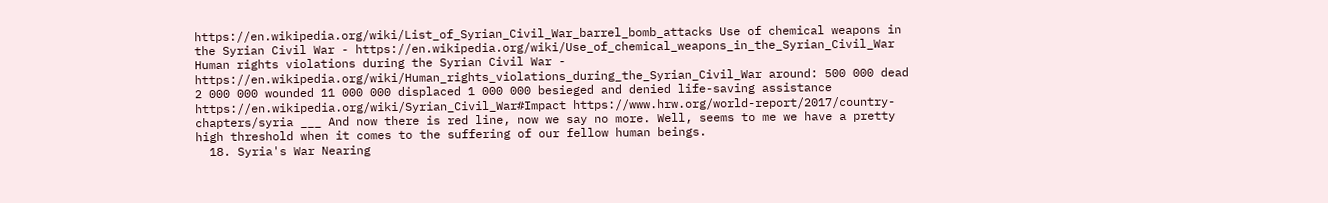https://en.wikipedia.org/wiki/List_of_Syrian_Civil_War_barrel_bomb_attacks Use of chemical weapons in the Syrian Civil War - https://en.wikipedia.org/wiki/Use_of_chemical_weapons_in_the_Syrian_Civil_War Human rights violations during the Syrian Civil War - https://en.wikipedia.org/wiki/Human_rights_violations_during_the_Syrian_Civil_War around: 500 000 dead 2 000 000 wounded 11 000 000 displaced 1 000 000 besieged and denied life-saving assistance https://en.wikipedia.org/wiki/Syrian_Civil_War#Impact https://www.hrw.org/world-report/2017/country-chapters/syria ___ And now there is red line, now we say no more. Well, seems to me we have a pretty high threshold when it comes to the suffering of our fellow human beings.
  18. Syria's War Nearing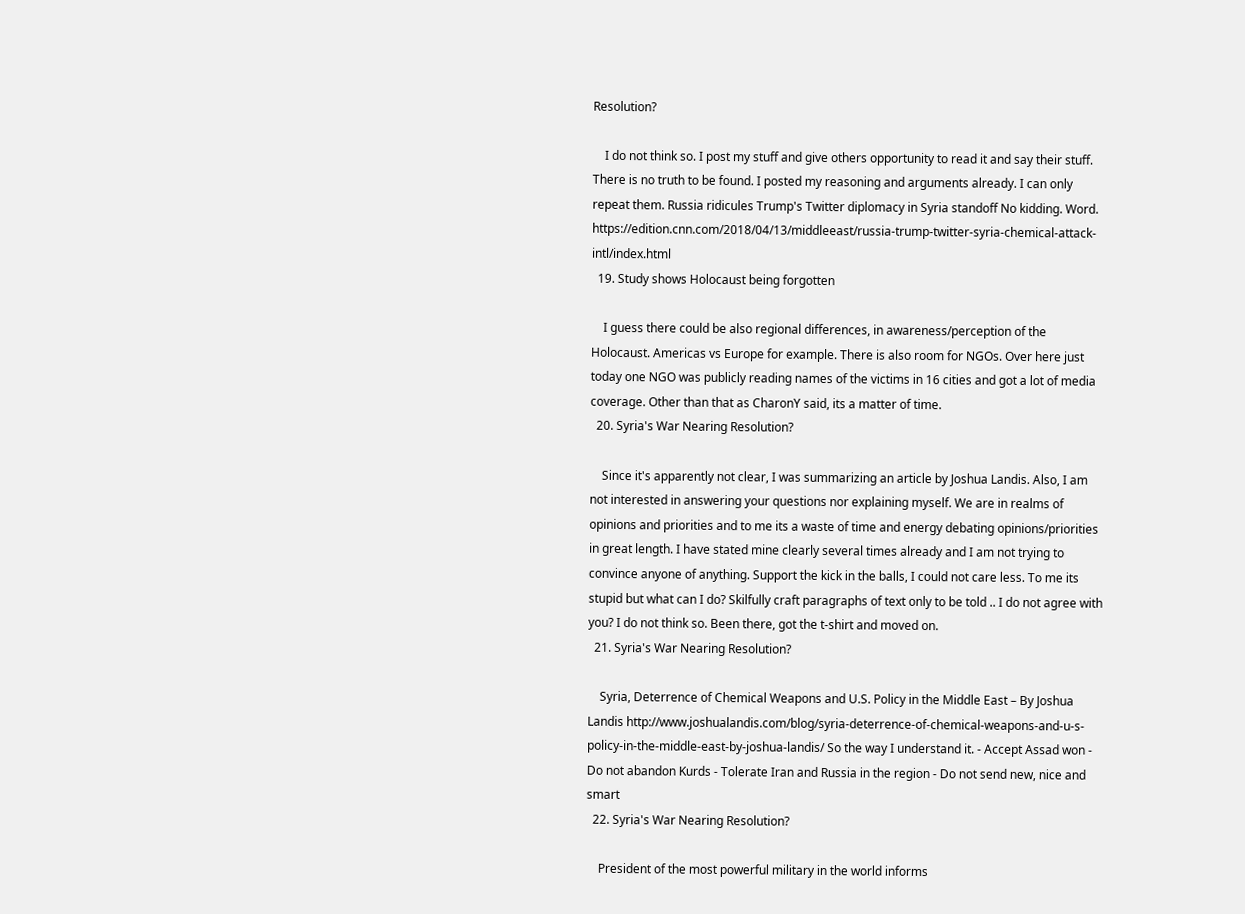Resolution?

    I do not think so. I post my stuff and give others opportunity to read it and say their stuff. There is no truth to be found. I posted my reasoning and arguments already. I can only repeat them. Russia ridicules Trump's Twitter diplomacy in Syria standoff No kidding. Word. https://edition.cnn.com/2018/04/13/middleeast/russia-trump-twitter-syria-chemical-attack-intl/index.html
  19. Study shows Holocaust being forgotten

    I guess there could be also regional differences, in awareness/perception of the Holocaust. Americas vs Europe for example. There is also room for NGOs. Over here just today one NGO was publicly reading names of the victims in 16 cities and got a lot of media coverage. Other than that as CharonY said, its a matter of time.
  20. Syria's War Nearing Resolution?

    Since it's apparently not clear, I was summarizing an article by Joshua Landis. Also, I am not interested in answering your questions nor explaining myself. We are in realms of opinions and priorities and to me its a waste of time and energy debating opinions/priorities in great length. I have stated mine clearly several times already and I am not trying to convince anyone of anything. Support the kick in the balls, I could not care less. To me its stupid but what can I do? Skilfully craft paragraphs of text only to be told .. I do not agree with you? I do not think so. Been there, got the t-shirt and moved on.
  21. Syria's War Nearing Resolution?

    Syria, Deterrence of Chemical Weapons and U.S. Policy in the Middle East – By Joshua Landis http://www.joshualandis.com/blog/syria-deterrence-of-chemical-weapons-and-u-s-policy-in-the-middle-east-by-joshua-landis/ So the way I understand it. - Accept Assad won - Do not abandon Kurds - Tolerate Iran and Russia in the region - Do not send new, nice and smart
  22. Syria's War Nearing Resolution?

    President of the most powerful military in the world informs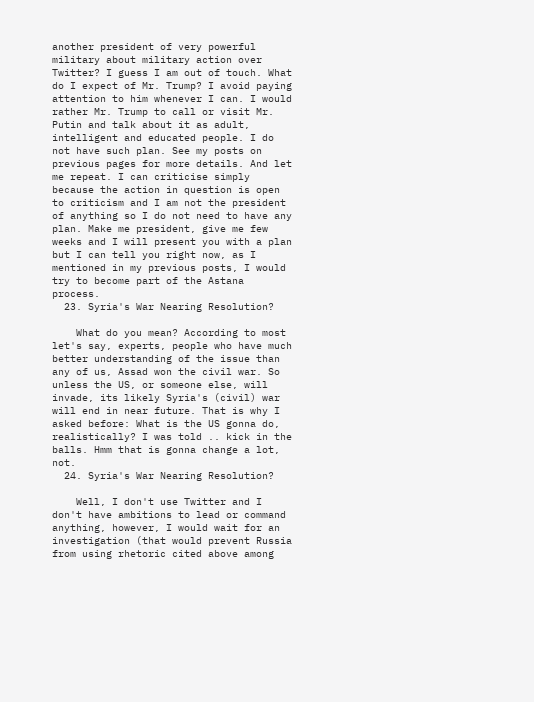another president of very powerful military about military action over Twitter? I guess I am out of touch. What do I expect of Mr. Trump? I avoid paying attention to him whenever I can. I would rather Mr. Trump to call or visit Mr. Putin and talk about it as adult, intelligent and educated people. I do not have such plan. See my posts on previous pages for more details. And let me repeat. I can criticise simply because the action in question is open to criticism and I am not the president of anything so I do not need to have any plan. Make me president, give me few weeks and I will present you with a plan but I can tell you right now, as I mentioned in my previous posts, I would try to become part of the Astana process.
  23. Syria's War Nearing Resolution?

    What do you mean? According to most let's say, experts, people who have much better understanding of the issue than any of us, Assad won the civil war. So unless the US, or someone else, will invade, its likely Syria's (civil) war will end in near future. That is why I asked before: What is the US gonna do, realistically? I was told .. kick in the balls. Hmm that is gonna change a lot, not.
  24. Syria's War Nearing Resolution?

    Well, I don't use Twitter and I don't have ambitions to lead or command anything, however, I would wait for an investigation (that would prevent Russia from using rhetoric cited above among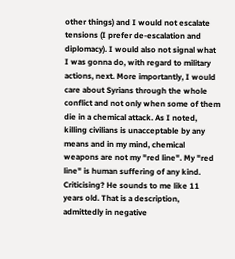other things) and I would not escalate tensions (I prefer de-escalation and diplomacy). I would also not signal what I was gonna do, with regard to military actions, next. More importantly, I would care about Syrians through the whole conflict and not only when some of them die in a chemical attack. As I noted, killing civilians is unacceptable by any means and in my mind, chemical weapons are not my "red line". My "red line" is human suffering of any kind. Criticising? He sounds to me like 11 years old. That is a description, admittedly in negative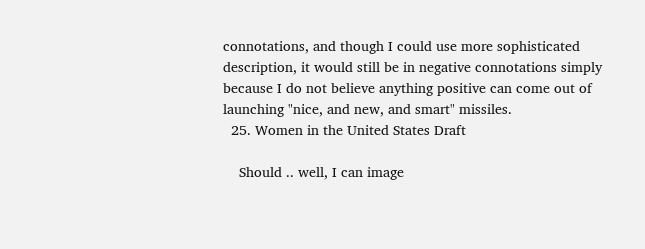connotations, and though I could use more sophisticated description, it would still be in negative connotations simply because I do not believe anything positive can come out of launching "nice, and new, and smart" missiles.
  25. Women in the United States Draft

    Should .. well, I can image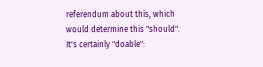referendum about this, which would determine this "should". It's certainly "doable":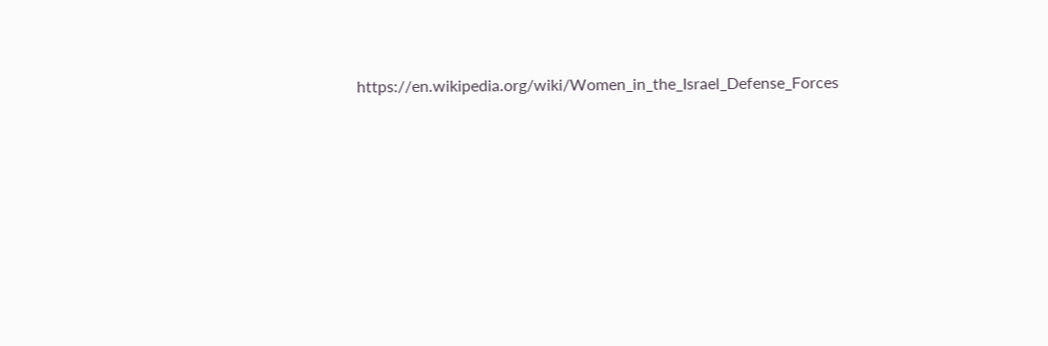https://en.wikipedia.org/wiki/Women_in_the_Israel_Defense_Forces